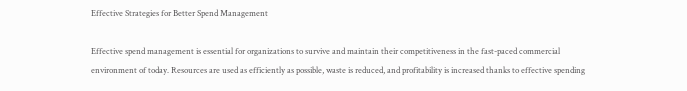Effective Strategies for Better Spend Management

Effective spend management is essential for organizations to survive and maintain their competitiveness in the fast-paced commercial environment of today. Resources are used as efficiently as possible, waste is reduced, and profitability is increased thanks to effective spending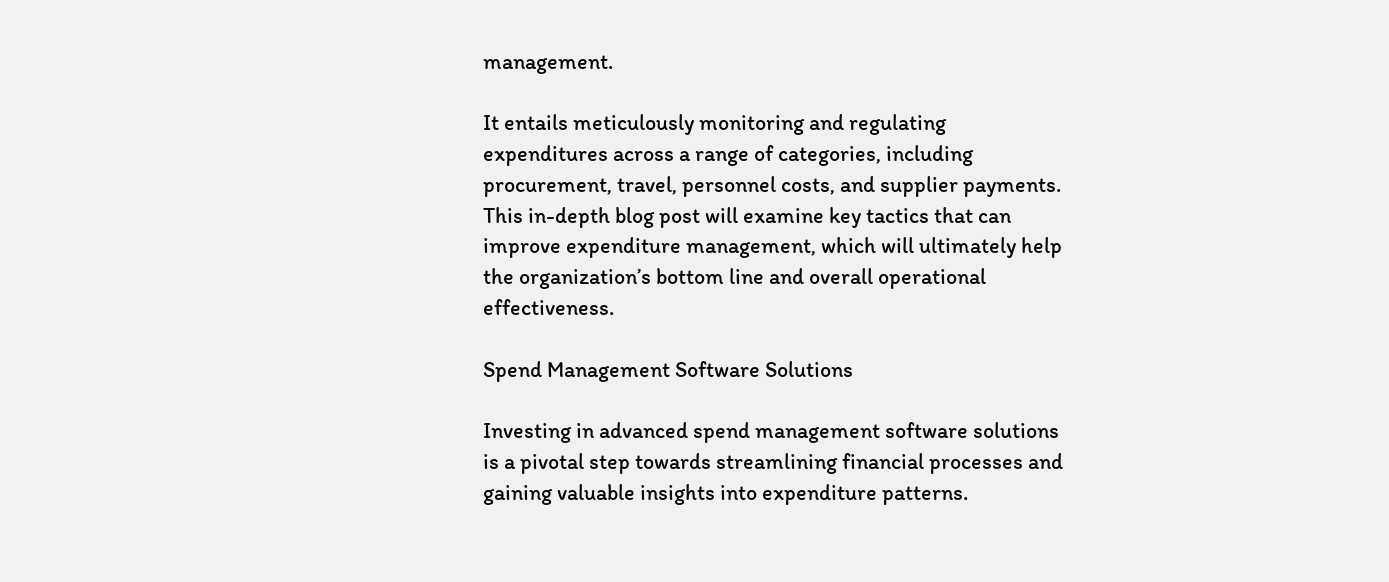management.

It entails meticulously monitoring and regulating expenditures across a range of categories, including procurement, travel, personnel costs, and supplier payments. This in-depth blog post will examine key tactics that can improve expenditure management, which will ultimately help the organization’s bottom line and overall operational effectiveness.

Spend Management Software Solutions

Investing in advanced spend management software solutions is a pivotal step towards streamlining financial processes and gaining valuable insights into expenditure patterns.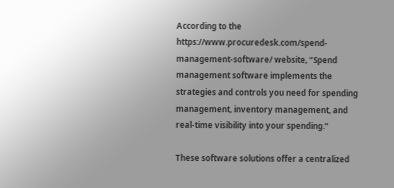According to the https://www.procuredesk.com/spend-management-software/ website, “Spend management software implements the strategies and controls you need for spending management, inventory management, and real-time visibility into your spending.”

These software solutions offer a centralized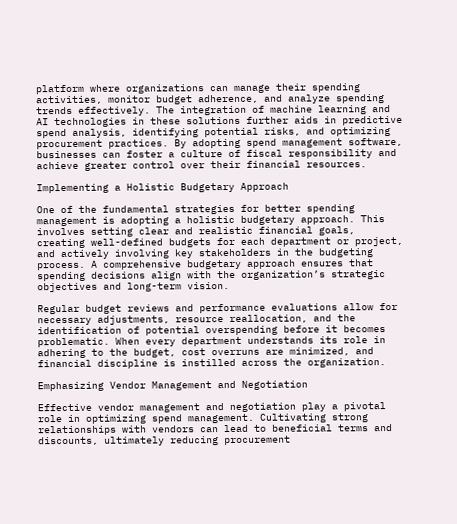platform where organizations can manage their spending activities, monitor budget adherence, and analyze spending trends effectively. The integration of machine learning and AI technologies in these solutions further aids in predictive spend analysis, identifying potential risks, and optimizing procurement practices. By adopting spend management software, businesses can foster a culture of fiscal responsibility and achieve greater control over their financial resources.

Implementing a Holistic Budgetary Approach

One of the fundamental strategies for better spending management is adopting a holistic budgetary approach. This involves setting clear and realistic financial goals, creating well-defined budgets for each department or project, and actively involving key stakeholders in the budgeting process. A comprehensive budgetary approach ensures that spending decisions align with the organization’s strategic objectives and long-term vision.

Regular budget reviews and performance evaluations allow for necessary adjustments, resource reallocation, and the identification of potential overspending before it becomes problematic. When every department understands its role in adhering to the budget, cost overruns are minimized, and financial discipline is instilled across the organization.

Emphasizing Vendor Management and Negotiation

Effective vendor management and negotiation play a pivotal role in optimizing spend management. Cultivating strong relationships with vendors can lead to beneficial terms and discounts, ultimately reducing procurement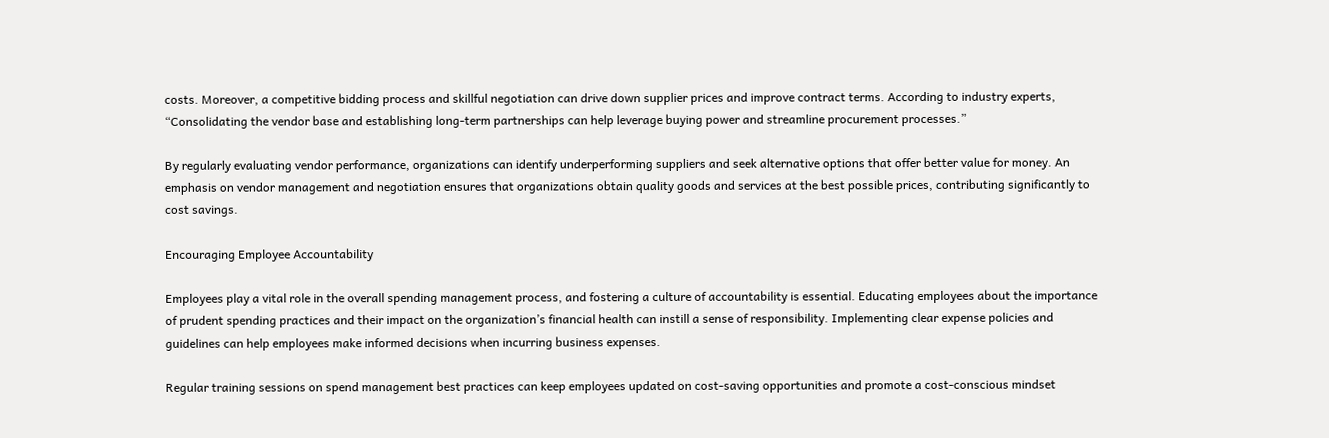costs. Moreover, a competitive bidding process and skillful negotiation can drive down supplier prices and improve contract terms. According to industry experts, “Consolidating the vendor base and establishing long-term partnerships can help leverage buying power and streamline procurement processes.”

By regularly evaluating vendor performance, organizations can identify underperforming suppliers and seek alternative options that offer better value for money. An emphasis on vendor management and negotiation ensures that organizations obtain quality goods and services at the best possible prices, contributing significantly to cost savings.

Encouraging Employee Accountability

Employees play a vital role in the overall spending management process, and fostering a culture of accountability is essential. Educating employees about the importance of prudent spending practices and their impact on the organization’s financial health can instill a sense of responsibility. Implementing clear expense policies and guidelines can help employees make informed decisions when incurring business expenses.

Regular training sessions on spend management best practices can keep employees updated on cost-saving opportunities and promote a cost-conscious mindset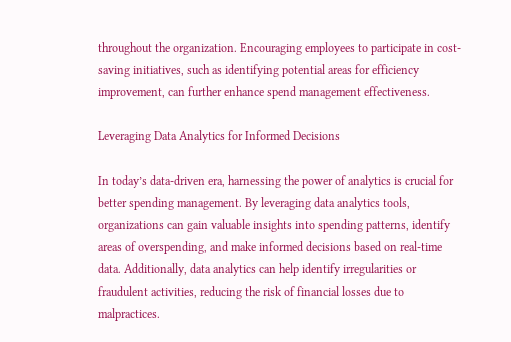throughout the organization. Encouraging employees to participate in cost-saving initiatives, such as identifying potential areas for efficiency improvement, can further enhance spend management effectiveness.

Leveraging Data Analytics for Informed Decisions

In today’s data-driven era, harnessing the power of analytics is crucial for better spending management. By leveraging data analytics tools, organizations can gain valuable insights into spending patterns, identify areas of overspending, and make informed decisions based on real-time data. Additionally, data analytics can help identify irregularities or fraudulent activities, reducing the risk of financial losses due to malpractices.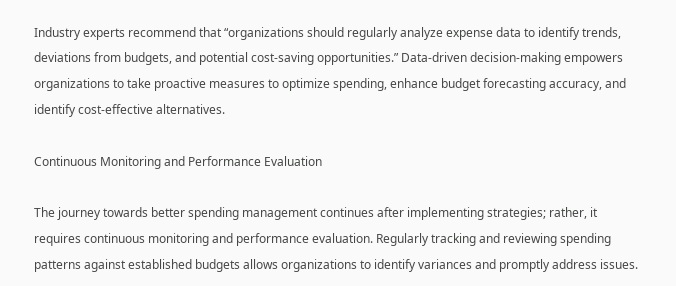Industry experts recommend that “organizations should regularly analyze expense data to identify trends, deviations from budgets, and potential cost-saving opportunities.” Data-driven decision-making empowers organizations to take proactive measures to optimize spending, enhance budget forecasting accuracy, and identify cost-effective alternatives.

Continuous Monitoring and Performance Evaluation

The journey towards better spending management continues after implementing strategies; rather, it requires continuous monitoring and performance evaluation. Regularly tracking and reviewing spending patterns against established budgets allows organizations to identify variances and promptly address issues.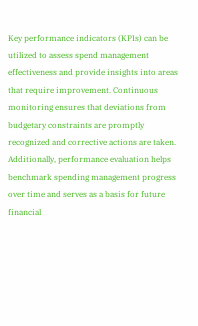Key performance indicators (KPIs) can be utilized to assess spend management effectiveness and provide insights into areas that require improvement. Continuous monitoring ensures that deviations from budgetary constraints are promptly recognized and corrective actions are taken. Additionally, performance evaluation helps benchmark spending management progress over time and serves as a basis for future financial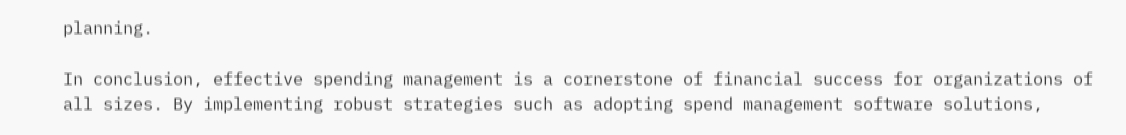planning.

In conclusion, effective spending management is a cornerstone of financial success for organizations of all sizes. By implementing robust strategies such as adopting spend management software solutions,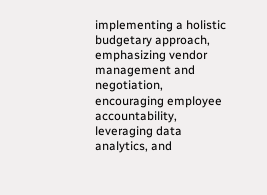implementing a holistic budgetary approach, emphasizing vendor management and negotiation, encouraging employee accountability, leveraging data analytics, and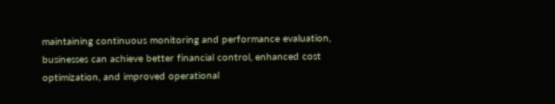maintaining continuous monitoring and performance evaluation, businesses can achieve better financial control, enhanced cost optimization, and improved operational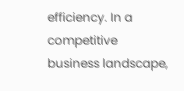efficiency. In a competitive business landscape,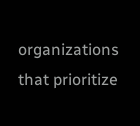organizations that prioritize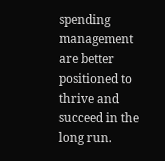spending management are better positioned to thrive and succeed in the long run.